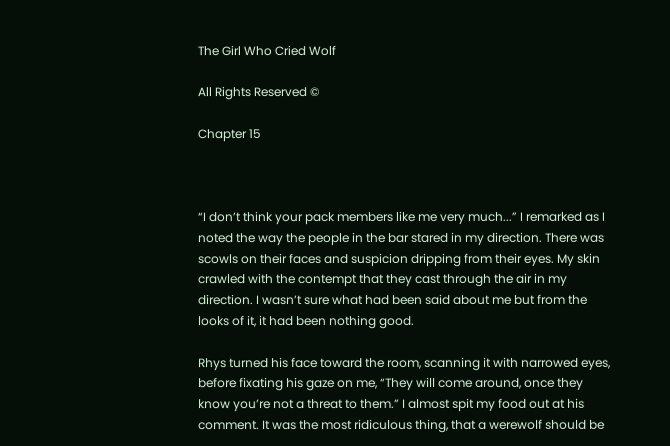The Girl Who Cried Wolf

All Rights Reserved ©

Chapter 15



“I don’t think your pack members like me very much...” I remarked as I noted the way the people in the bar stared in my direction. There was scowls on their faces and suspicion dripping from their eyes. My skin crawled with the contempt that they cast through the air in my direction. I wasn’t sure what had been said about me but from the looks of it, it had been nothing good.

Rhys turned his face toward the room, scanning it with narrowed eyes, before fixating his gaze on me, “They will come around, once they know you’re not a threat to them.” I almost spit my food out at his comment. It was the most ridiculous thing, that a werewolf should be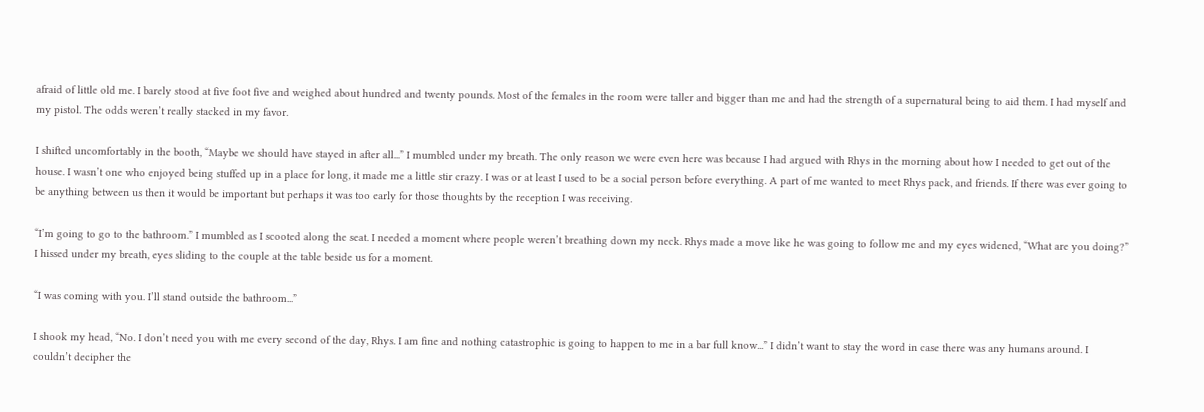afraid of little old me. I barely stood at five foot five and weighed about hundred and twenty pounds. Most of the females in the room were taller and bigger than me and had the strength of a supernatural being to aid them. I had myself and my pistol. The odds weren’t really stacked in my favor.

I shifted uncomfortably in the booth, “Maybe we should have stayed in after all...” I mumbled under my breath. The only reason we were even here was because I had argued with Rhys in the morning about how I needed to get out of the house. I wasn’t one who enjoyed being stuffed up in a place for long, it made me a little stir crazy. I was or at least I used to be a social person before everything. A part of me wanted to meet Rhys pack, and friends. If there was ever going to be anything between us then it would be important but perhaps it was too early for those thoughts by the reception I was receiving.

“I’m going to go to the bathroom.” I mumbled as I scooted along the seat. I needed a moment where people weren’t breathing down my neck. Rhys made a move like he was going to follow me and my eyes widened, “What are you doing?” I hissed under my breath, eyes sliding to the couple at the table beside us for a moment.

“I was coming with you. I’ll stand outside the bathroom...”

I shook my head, “No. I don’t need you with me every second of the day, Rhys. I am fine and nothing catastrophic is going to happen to me in a bar full know...” I didn’t want to stay the word in case there was any humans around. I couldn’t decipher the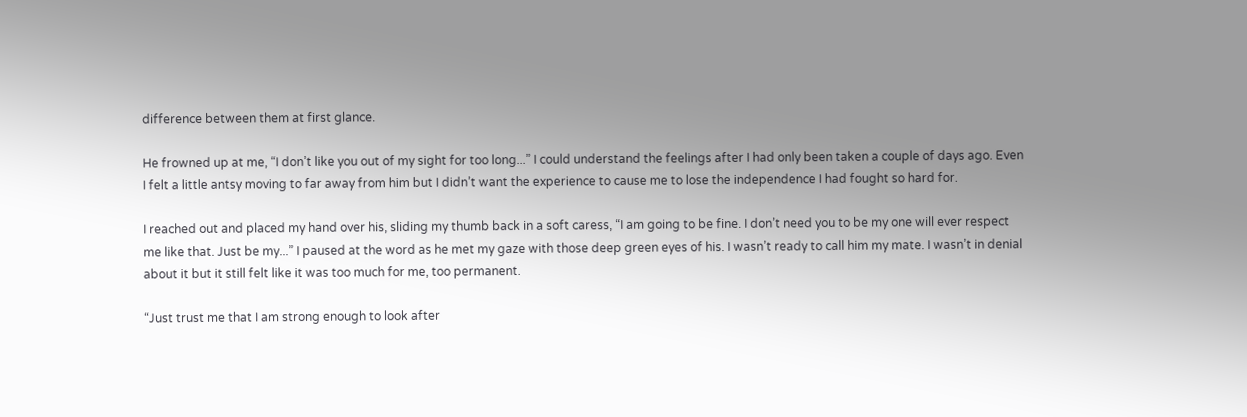difference between them at first glance.

He frowned up at me, “I don’t like you out of my sight for too long...” I could understand the feelings after I had only been taken a couple of days ago. Even I felt a little antsy moving to far away from him but I didn’t want the experience to cause me to lose the independence I had fought so hard for.

I reached out and placed my hand over his, sliding my thumb back in a soft caress, “I am going to be fine. I don’t need you to be my one will ever respect me like that. Just be my...” I paused at the word as he met my gaze with those deep green eyes of his. I wasn’t ready to call him my mate. I wasn’t in denial about it but it still felt like it was too much for me, too permanent.

“Just trust me that I am strong enough to look after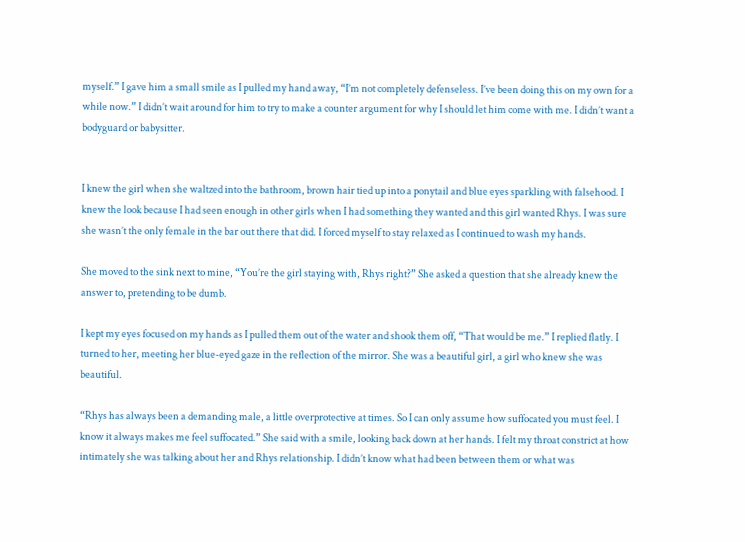myself.” I gave him a small smile as I pulled my hand away, “I’m not completely defenseless. I’ve been doing this on my own for a while now.” I didn’t wait around for him to try to make a counter argument for why I should let him come with me. I didn’t want a bodyguard or babysitter.


I knew the girl when she waltzed into the bathroom, brown hair tied up into a ponytail and blue eyes sparkling with falsehood. I knew the look because I had seen enough in other girls when I had something they wanted and this girl wanted Rhys. I was sure she wasn’t the only female in the bar out there that did. I forced myself to stay relaxed as I continued to wash my hands.

She moved to the sink next to mine, “You’re the girl staying with, Rhys right?” She asked a question that she already knew the answer to, pretending to be dumb.

I kept my eyes focused on my hands as I pulled them out of the water and shook them off, “That would be me.” I replied flatly. I turned to her, meeting her blue-eyed gaze in the reflection of the mirror. She was a beautiful girl, a girl who knew she was beautiful.

“Rhys has always been a demanding male, a little overprotective at times. So I can only assume how suffocated you must feel. I know it always makes me feel suffocated.” She said with a smile, looking back down at her hands. I felt my throat constrict at how intimately she was talking about her and Rhys relationship. I didn’t know what had been between them or what was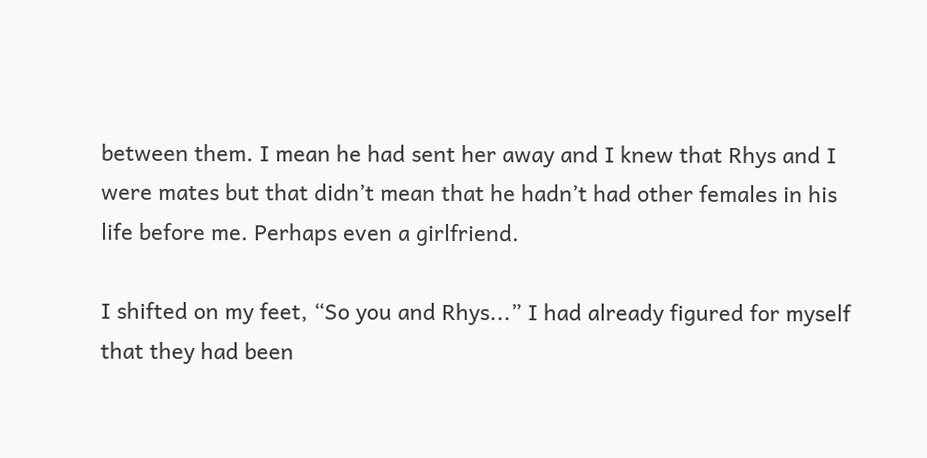between them. I mean he had sent her away and I knew that Rhys and I were mates but that didn’t mean that he hadn’t had other females in his life before me. Perhaps even a girlfriend.

I shifted on my feet, “So you and Rhys...” I had already figured for myself that they had been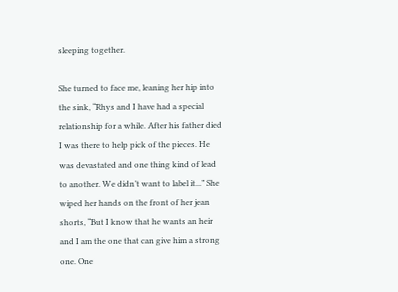sleeping together.

She turned to face me, leaning her hip into the sink, “Rhys and I have had a special relationship for a while. After his father died I was there to help pick of the pieces. He was devastated and one thing kind of lead to another. We didn’t want to label it...” She wiped her hands on the front of her jean shorts, “But I know that he wants an heir and I am the one that can give him a strong one. One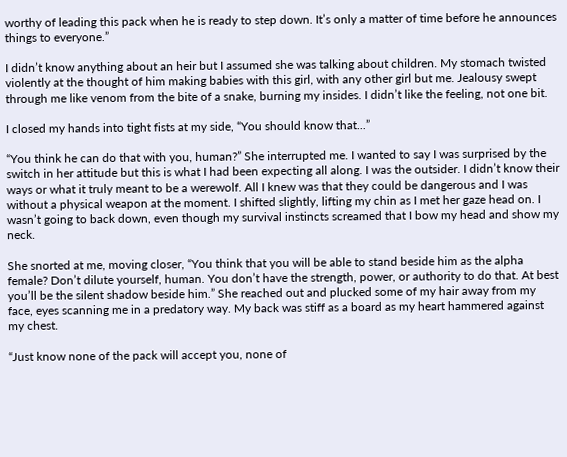worthy of leading this pack when he is ready to step down. It’s only a matter of time before he announces things to everyone.”

I didn’t know anything about an heir but I assumed she was talking about children. My stomach twisted violently at the thought of him making babies with this girl, with any other girl but me. Jealousy swept through me like venom from the bite of a snake, burning my insides. I didn’t like the feeling, not one bit.

I closed my hands into tight fists at my side, “You should know that...”

“You think he can do that with you, human?” She interrupted me. I wanted to say I was surprised by the switch in her attitude but this is what I had been expecting all along. I was the outsider. I didn’t know their ways or what it truly meant to be a werewolf. All I knew was that they could be dangerous and I was without a physical weapon at the moment. I shifted slightly, lifting my chin as I met her gaze head on. I wasn’t going to back down, even though my survival instincts screamed that I bow my head and show my neck.

She snorted at me, moving closer, “You think that you will be able to stand beside him as the alpha female? Don’t dilute yourself, human. You don’t have the strength, power, or authority to do that. At best you’ll be the silent shadow beside him.” She reached out and plucked some of my hair away from my face, eyes scanning me in a predatory way. My back was stiff as a board as my heart hammered against my chest.

“Just know none of the pack will accept you, none of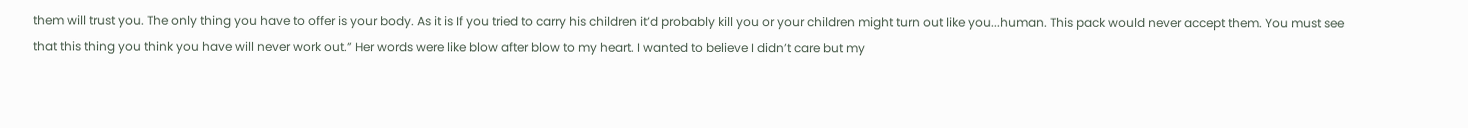them will trust you. The only thing you have to offer is your body. As it is If you tried to carry his children it’d probably kill you or your children might turn out like you...human. This pack would never accept them. You must see that this thing you think you have will never work out.” Her words were like blow after blow to my heart. I wanted to believe I didn’t care but my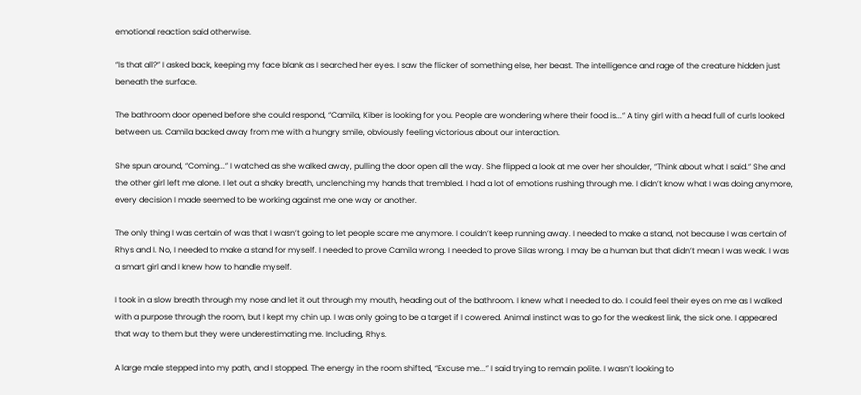emotional reaction said otherwise.

“Is that all?” I asked back, keeping my face blank as I searched her eyes. I saw the flicker of something else, her beast. The intelligence and rage of the creature hidden just beneath the surface.

The bathroom door opened before she could respond, “Camila, Kiber is looking for you. People are wondering where their food is...” A tiny girl with a head full of curls looked between us. Camila backed away from me with a hungry smile, obviously feeling victorious about our interaction.

She spun around, “Coming...” I watched as she walked away, pulling the door open all the way. She flipped a look at me over her shoulder, “Think about what I said.” She and the other girl left me alone. I let out a shaky breath, unclenching my hands that trembled. I had a lot of emotions rushing through me. I didn’t know what I was doing anymore, every decision I made seemed to be working against me one way or another.

The only thing I was certain of was that I wasn’t going to let people scare me anymore. I couldn’t keep running away. I needed to make a stand, not because I was certain of Rhys and I. No, I needed to make a stand for myself. I needed to prove Camila wrong. I needed to prove Silas wrong. I may be a human but that didn’t mean I was weak. I was a smart girl and I knew how to handle myself.

I took in a slow breath through my nose and let it out through my mouth, heading out of the bathroom. I knew what I needed to do. I could feel their eyes on me as I walked with a purpose through the room, but I kept my chin up. I was only going to be a target if I cowered. Animal instinct was to go for the weakest link, the sick one. I appeared that way to them but they were underestimating me. Including, Rhys.

A large male stepped into my path, and I stopped. The energy in the room shifted, “Excuse me...” I said trying to remain polite. I wasn’t looking to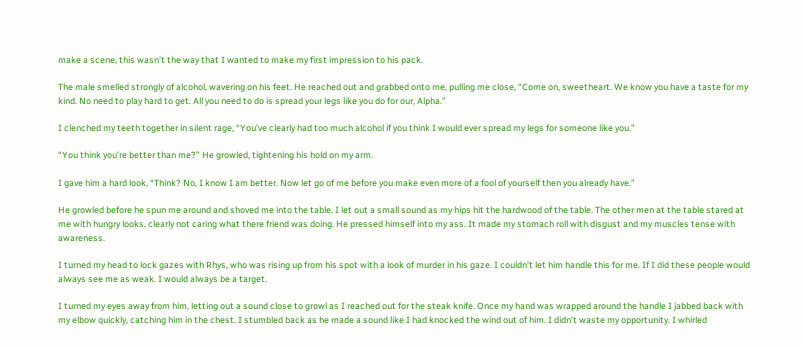make a scene, this wasn’t the way that I wanted to make my first impression to his pack.

The male smelled strongly of alcohol, wavering on his feet. He reached out and grabbed onto me, pulling me close, “Come on, sweetheart. We know you have a taste for my kind. No need to play hard to get. All you need to do is spread your legs like you do for our, Alpha.”

I clenched my teeth together in silent rage, “You’ve clearly had too much alcohol if you think I would ever spread my legs for someone like you.”

“You think you’re better than me?” He growled, tightening his hold on my arm.

I gave him a hard look, “Think? No, I know I am better. Now let go of me before you make even more of a fool of yourself then you already have.”

He growled before he spun me around and shoved me into the table. I let out a small sound as my hips hit the hardwood of the table. The other men at the table stared at me with hungry looks, clearly not caring what there friend was doing. He pressed himself into my ass. It made my stomach roll with disgust and my muscles tense with awareness.

I turned my head to lock gazes with Rhys, who was rising up from his spot with a look of murder in his gaze. I couldn’t let him handle this for me. If I did these people would always see me as weak. I would always be a target.

I turned my eyes away from him, letting out a sound close to growl as I reached out for the steak knife. Once my hand was wrapped around the handle I jabbed back with my elbow quickly, catching him in the chest. I stumbled back as he made a sound like I had knocked the wind out of him. I didn’t waste my opportunity. I whirled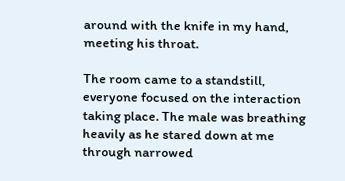around with the knife in my hand, meeting his throat.

The room came to a standstill, everyone focused on the interaction taking place. The male was breathing heavily as he stared down at me through narrowed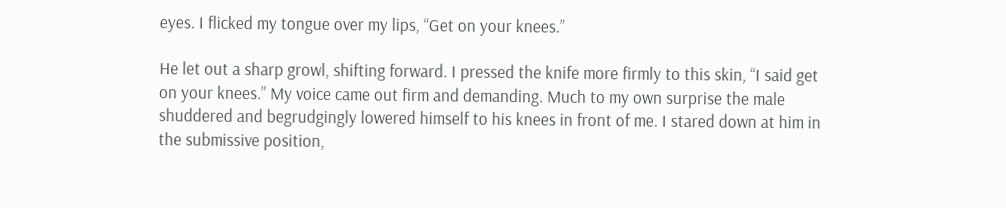eyes. I flicked my tongue over my lips, “Get on your knees.”

He let out a sharp growl, shifting forward. I pressed the knife more firmly to this skin, “I said get on your knees.” My voice came out firm and demanding. Much to my own surprise the male shuddered and begrudgingly lowered himself to his knees in front of me. I stared down at him in the submissive position,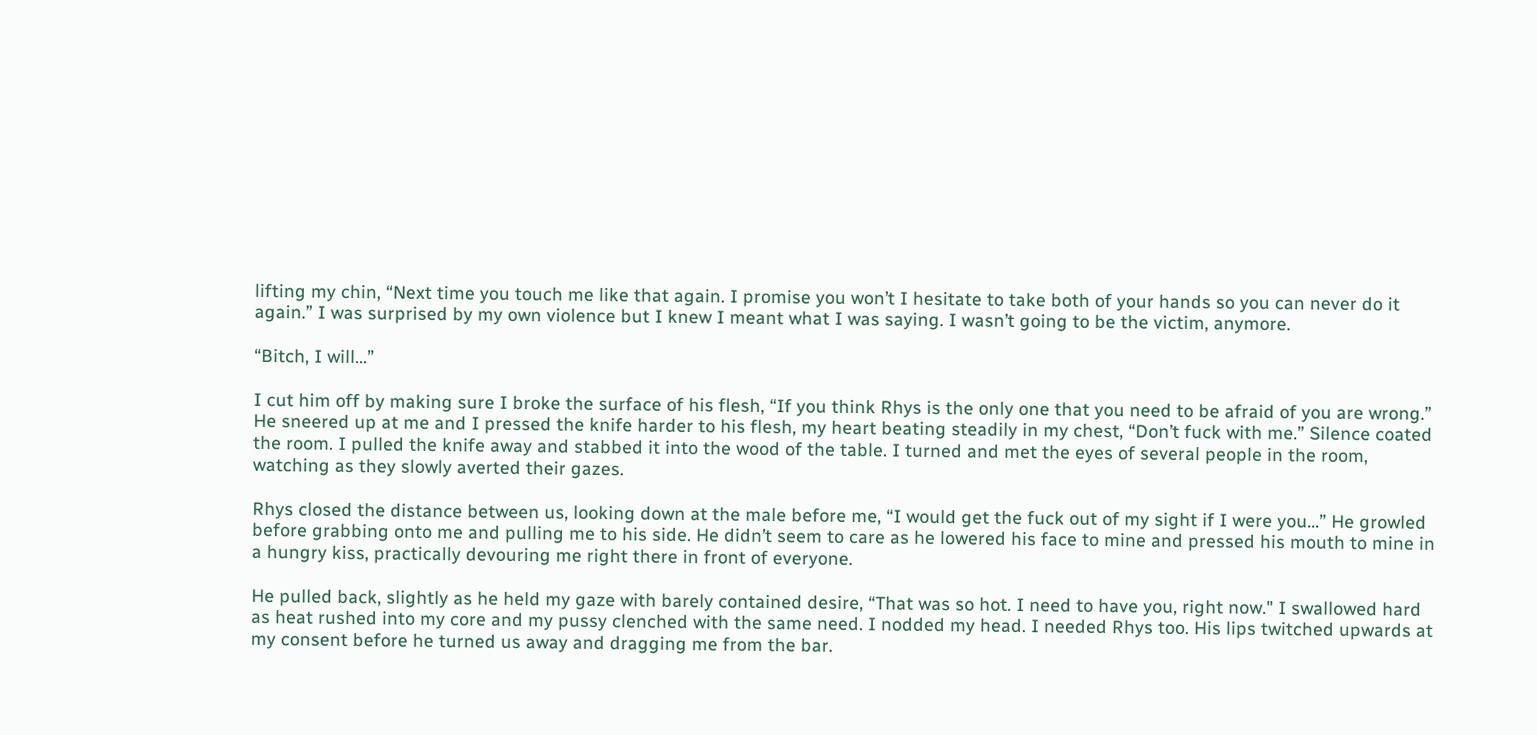lifting my chin, “Next time you touch me like that again. I promise you won’t I hesitate to take both of your hands so you can never do it again.” I was surprised by my own violence but I knew I meant what I was saying. I wasn’t going to be the victim, anymore.

“Bitch, I will...”

I cut him off by making sure I broke the surface of his flesh, “If you think Rhys is the only one that you need to be afraid of you are wrong.” He sneered up at me and I pressed the knife harder to his flesh, my heart beating steadily in my chest, “Don’t fuck with me.” Silence coated the room. I pulled the knife away and stabbed it into the wood of the table. I turned and met the eyes of several people in the room, watching as they slowly averted their gazes.

Rhys closed the distance between us, looking down at the male before me, “I would get the fuck out of my sight if I were you...” He growled before grabbing onto me and pulling me to his side. He didn’t seem to care as he lowered his face to mine and pressed his mouth to mine in a hungry kiss, practically devouring me right there in front of everyone.

He pulled back, slightly as he held my gaze with barely contained desire, “That was so hot. I need to have you, right now." I swallowed hard as heat rushed into my core and my pussy clenched with the same need. I nodded my head. I needed Rhys too. His lips twitched upwards at my consent before he turned us away and dragging me from the bar.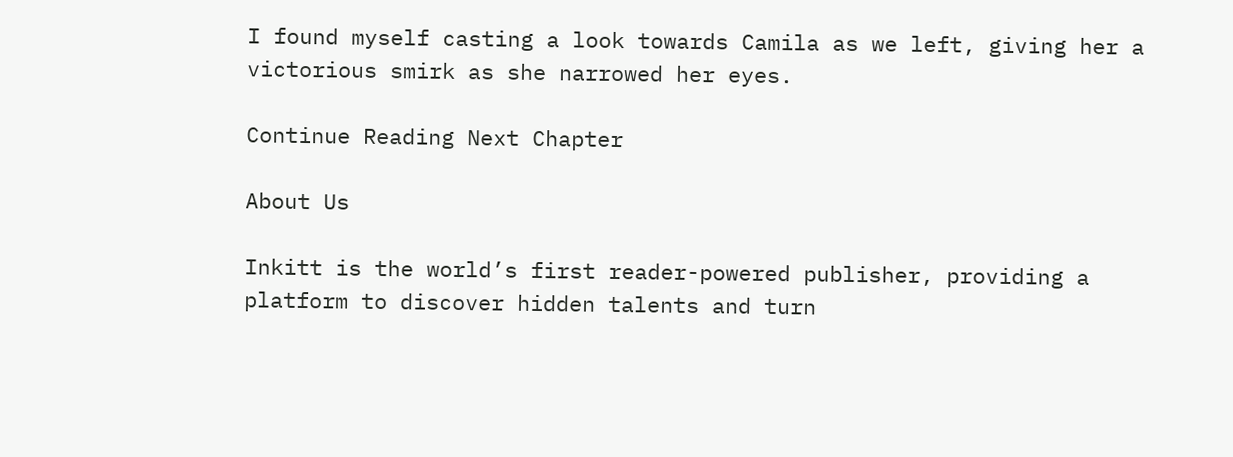I found myself casting a look towards Camila as we left, giving her a victorious smirk as she narrowed her eyes.

Continue Reading Next Chapter

About Us

Inkitt is the world’s first reader-powered publisher, providing a platform to discover hidden talents and turn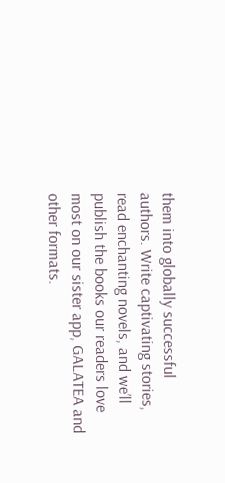them into globally successful authors. Write captivating stories, read enchanting novels, and we’ll publish the books our readers love most on our sister app, GALATEA and other formats.